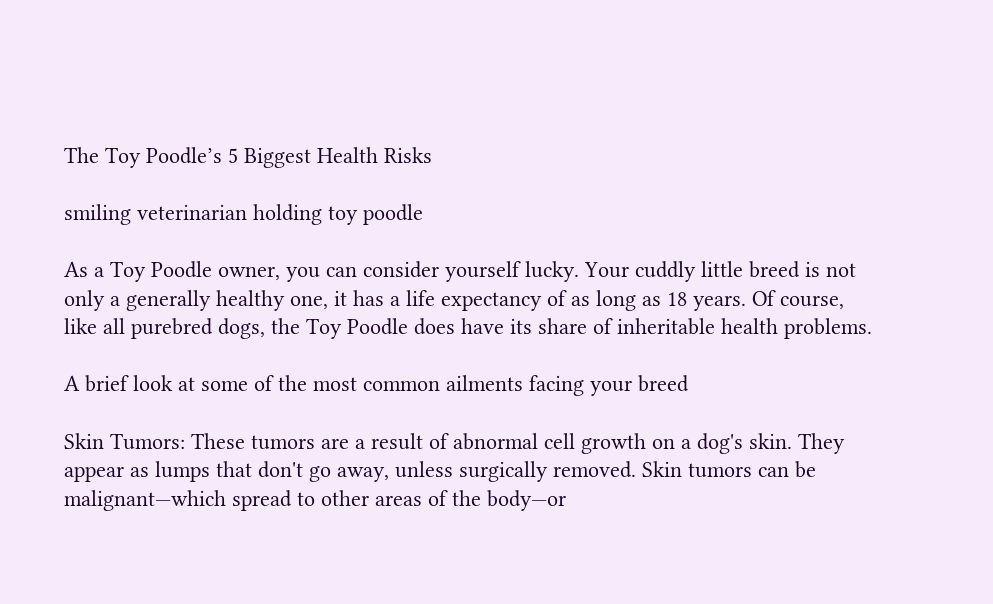The Toy Poodle’s 5 Biggest Health Risks

smiling veterinarian holding toy poodle

As a Toy Poodle owner, you can consider yourself lucky. Your cuddly little breed is not only a generally healthy one, it has a life expectancy of as long as 18 years. Of course, like all purebred dogs, the Toy Poodle does have its share of inheritable health problems.

A brief look at some of the most common ailments facing your breed

Skin Tumors: These tumors are a result of abnormal cell growth on a dog's skin. They appear as lumps that don't go away, unless surgically removed. Skin tumors can be malignant—which spread to other areas of the body—or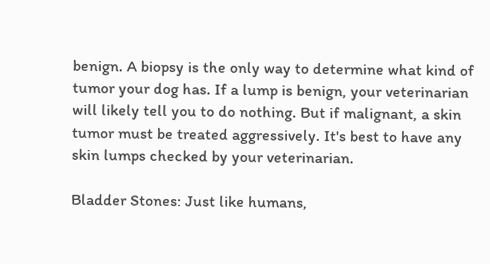benign. A biopsy is the only way to determine what kind of tumor your dog has. If a lump is benign, your veterinarian will likely tell you to do nothing. But if malignant, a skin tumor must be treated aggressively. It's best to have any skin lumps checked by your veterinarian.

Bladder Stones: Just like humans,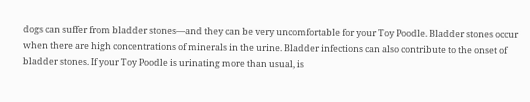dogs can suffer from bladder stones—and they can be very uncomfortable for your Toy Poodle. Bladder stones occur when there are high concentrations of minerals in the urine. Bladder infections can also contribute to the onset of bladder stones. If your Toy Poodle is urinating more than usual, is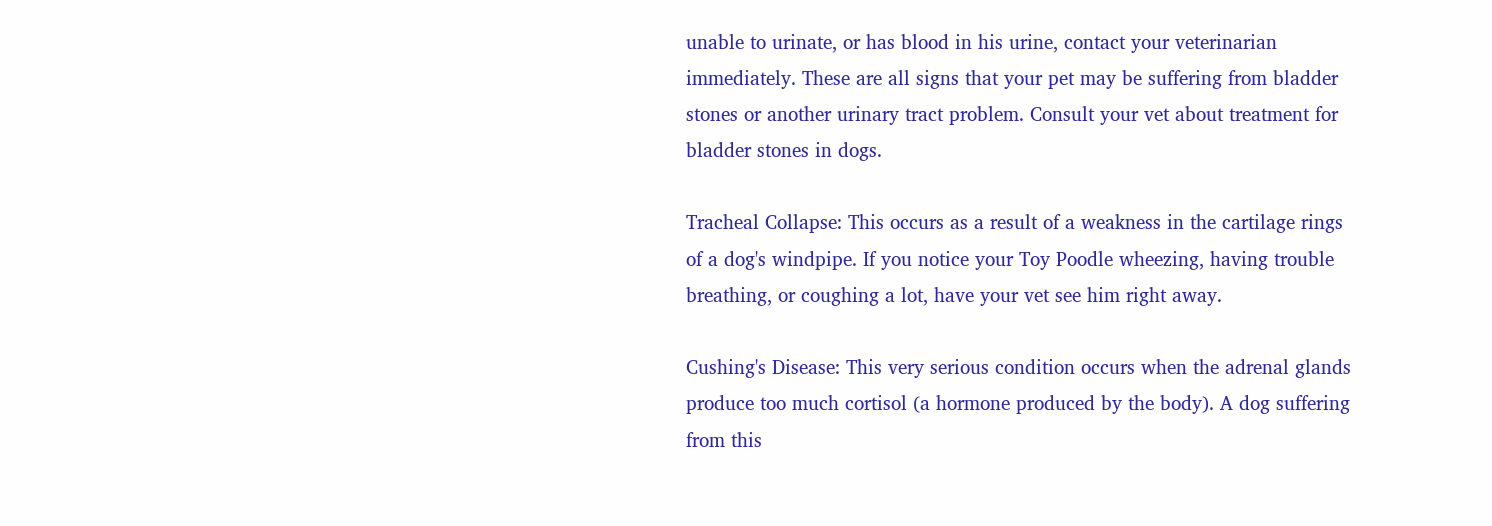unable to urinate, or has blood in his urine, contact your veterinarian immediately. These are all signs that your pet may be suffering from bladder stones or another urinary tract problem. Consult your vet about treatment for bladder stones in dogs.

Tracheal Collapse: This occurs as a result of a weakness in the cartilage rings of a dog's windpipe. If you notice your Toy Poodle wheezing, having trouble breathing, or coughing a lot, have your vet see him right away.

Cushing's Disease: This very serious condition occurs when the adrenal glands produce too much cortisol (a hormone produced by the body). A dog suffering from this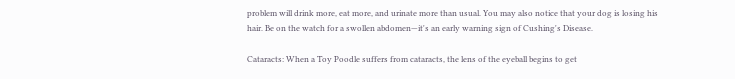problem will drink more, eat more, and urinate more than usual. You may also notice that your dog is losing his hair. Be on the watch for a swollen abdomen—it's an early warning sign of Cushing's Disease.

Cataracts: When a Toy Poodle suffers from cataracts, the lens of the eyeball begins to get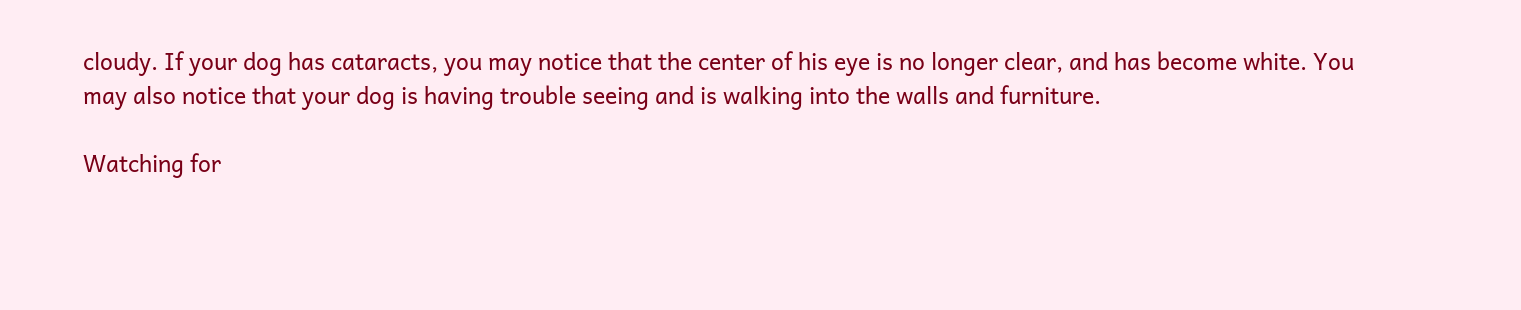cloudy. If your dog has cataracts, you may notice that the center of his eye is no longer clear, and has become white. You may also notice that your dog is having trouble seeing and is walking into the walls and furniture.

Watching for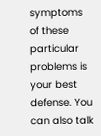symptoms of these particular problems is your best defense. You can also talk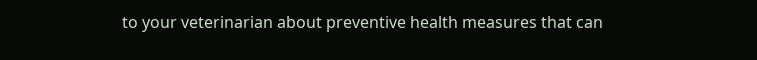to your veterinarian about preventive health measures that can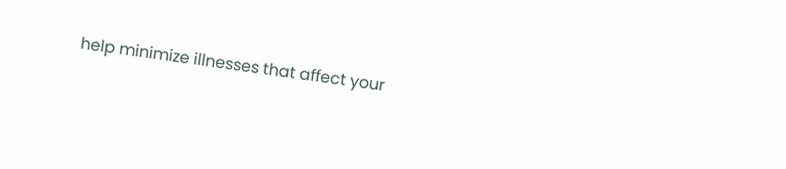help minimize illnesses that affect your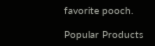favorite pooch.

Popular Products